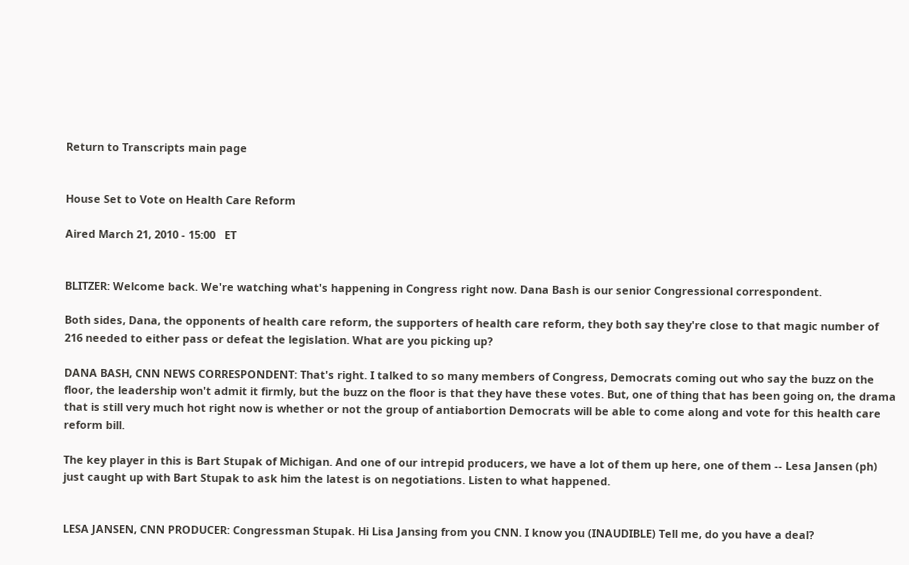Return to Transcripts main page


House Set to Vote on Health Care Reform

Aired March 21, 2010 - 15:00   ET


BLITZER: Welcome back. We're watching what's happening in Congress right now. Dana Bash is our senior Congressional correspondent.

Both sides, Dana, the opponents of health care reform, the supporters of health care reform, they both say they're close to that magic number of 216 needed to either pass or defeat the legislation. What are you picking up?

DANA BASH, CNN NEWS CORRESPONDENT: That's right. I talked to so many members of Congress, Democrats coming out who say the buzz on the floor, the leadership won't admit it firmly, but the buzz on the floor is that they have these votes. But, one of thing that has been going on, the drama that is still very much hot right now is whether or not the group of antiabortion Democrats will be able to come along and vote for this health care reform bill.

The key player in this is Bart Stupak of Michigan. And one of our intrepid producers, we have a lot of them up here, one of them -- Lesa Jansen (ph) just caught up with Bart Stupak to ask him the latest is on negotiations. Listen to what happened.


LESA JANSEN, CNN PRODUCER: Congressman Stupak. Hi Lisa Jansing from you CNN. I know you (INAUDIBLE) Tell me, do you have a deal?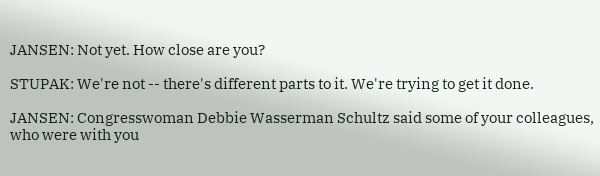JANSEN: Not yet. How close are you?

STUPAK: We're not -- there's different parts to it. We're trying to get it done.

JANSEN: Congresswoman Debbie Wasserman Schultz said some of your colleagues, who were with you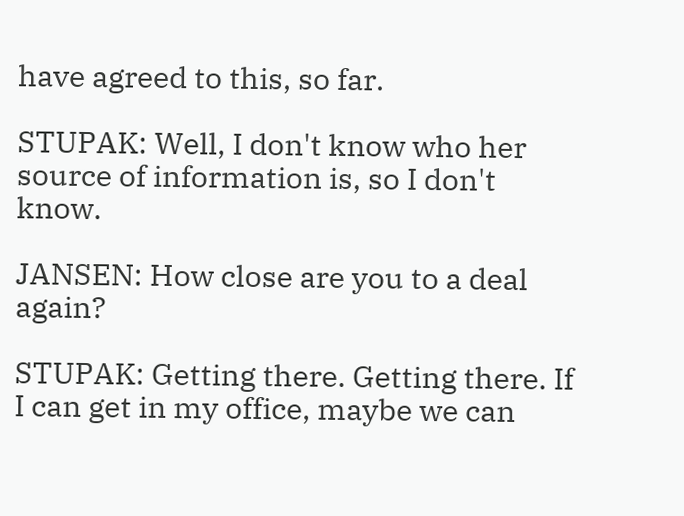have agreed to this, so far.

STUPAK: Well, I don't know who her source of information is, so I don't know.

JANSEN: How close are you to a deal again?

STUPAK: Getting there. Getting there. If I can get in my office, maybe we can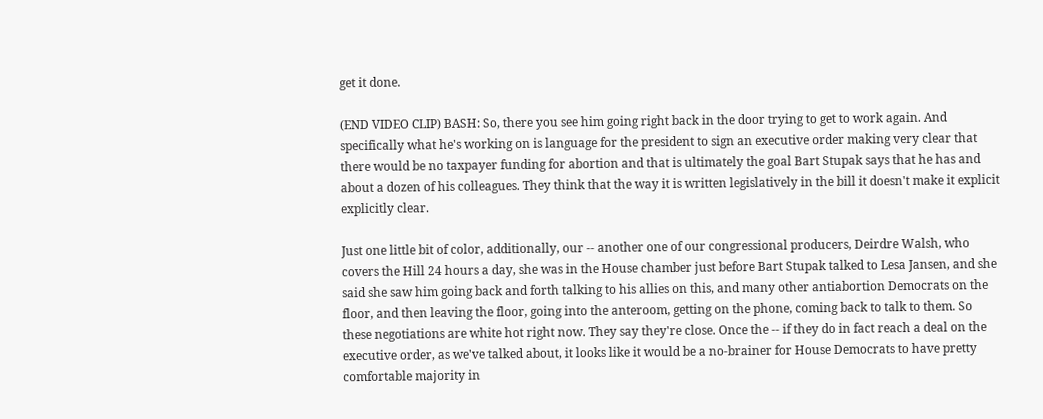get it done.

(END VIDEO CLIP) BASH: So, there you see him going right back in the door trying to get to work again. And specifically what he's working on is language for the president to sign an executive order making very clear that there would be no taxpayer funding for abortion and that is ultimately the goal Bart Stupak says that he has and about a dozen of his colleagues. They think that the way it is written legislatively in the bill it doesn't make it explicit explicitly clear.

Just one little bit of color, additionally, our -- another one of our congressional producers, Deirdre Walsh, who covers the Hill 24 hours a day, she was in the House chamber just before Bart Stupak talked to Lesa Jansen, and she said she saw him going back and forth talking to his allies on this, and many other antiabortion Democrats on the floor, and then leaving the floor, going into the anteroom, getting on the phone, coming back to talk to them. So these negotiations are white hot right now. They say they're close. Once the -- if they do in fact reach a deal on the executive order, as we've talked about, it looks like it would be a no-brainer for House Democrats to have pretty comfortable majority in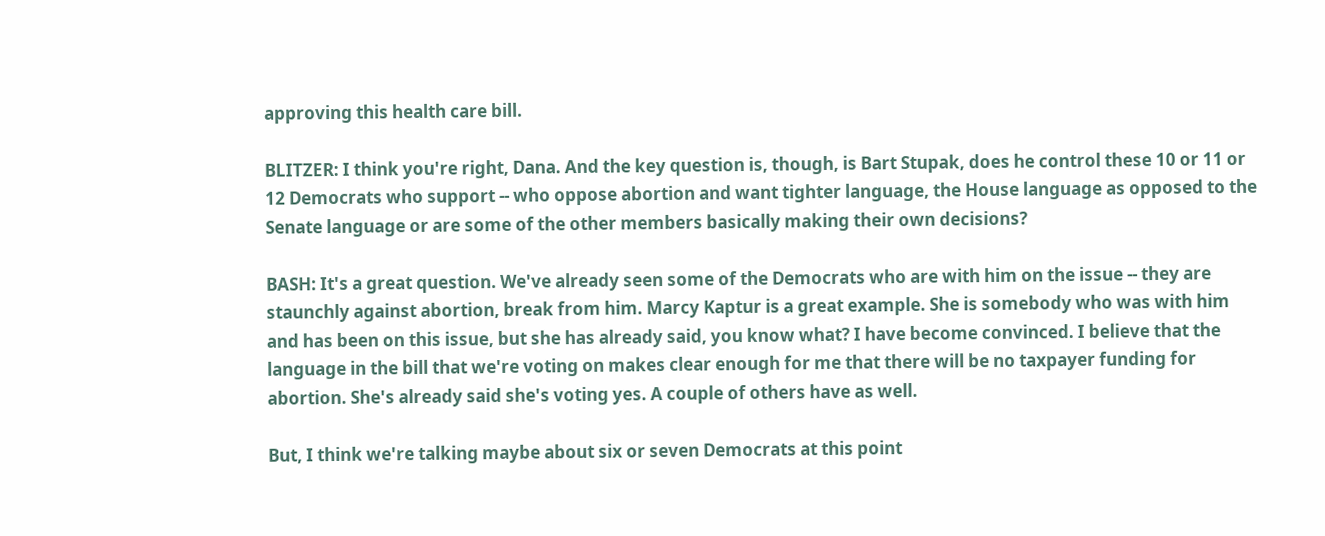approving this health care bill.

BLITZER: I think you're right, Dana. And the key question is, though, is Bart Stupak, does he control these 10 or 11 or 12 Democrats who support -- who oppose abortion and want tighter language, the House language as opposed to the Senate language or are some of the other members basically making their own decisions?

BASH: It's a great question. We've already seen some of the Democrats who are with him on the issue -- they are staunchly against abortion, break from him. Marcy Kaptur is a great example. She is somebody who was with him and has been on this issue, but she has already said, you know what? I have become convinced. I believe that the language in the bill that we're voting on makes clear enough for me that there will be no taxpayer funding for abortion. She's already said she's voting yes. A couple of others have as well.

But, I think we're talking maybe about six or seven Democrats at this point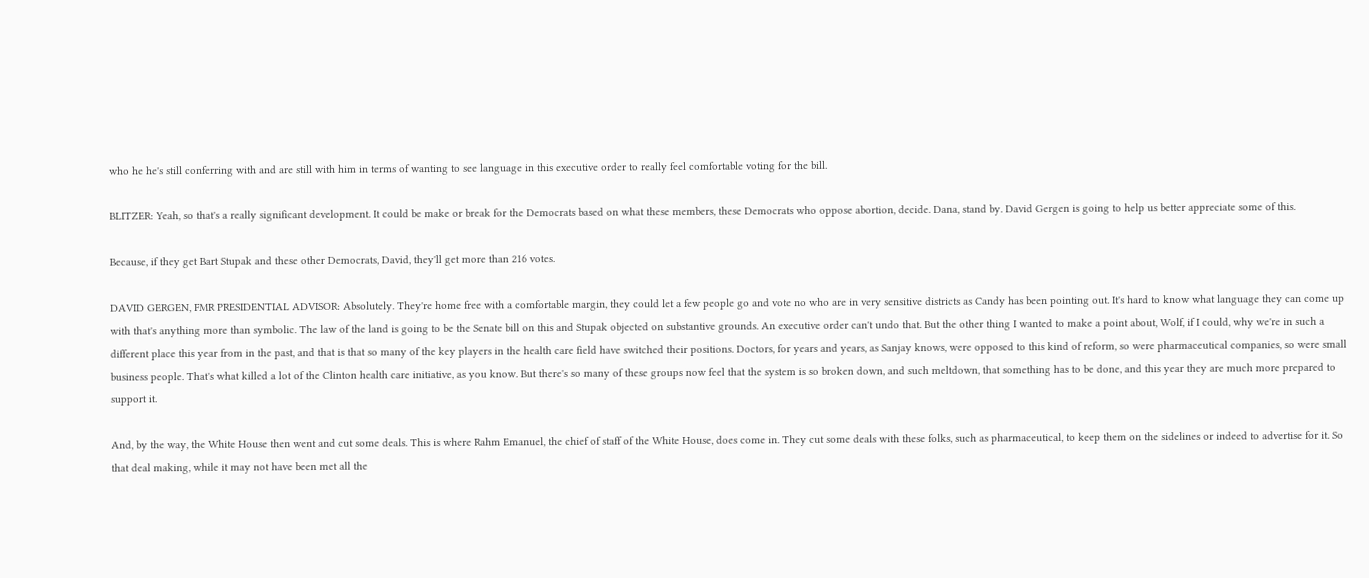who he he's still conferring with and are still with him in terms of wanting to see language in this executive order to really feel comfortable voting for the bill.

BLITZER: Yeah, so that's a really significant development. It could be make or break for the Democrats based on what these members, these Democrats who oppose abortion, decide. Dana, stand by. David Gergen is going to help us better appreciate some of this.

Because, if they get Bart Stupak and these other Democrats, David, they'll get more than 216 votes.

DAVID GERGEN, FMR PRESIDENTIAL ADVISOR: Absolutely. They're home free with a comfortable margin, they could let a few people go and vote no who are in very sensitive districts as Candy has been pointing out. It's hard to know what language they can come up with that's anything more than symbolic. The law of the land is going to be the Senate bill on this and Stupak objected on substantive grounds. An executive order can't undo that. But the other thing I wanted to make a point about, Wolf, if I could, why we're in such a different place this year from in the past, and that is that so many of the key players in the health care field have switched their positions. Doctors, for years and years, as Sanjay knows, were opposed to this kind of reform, so were pharmaceutical companies, so were small business people. That's what killed a lot of the Clinton health care initiative, as you know. But there's so many of these groups now feel that the system is so broken down, and such meltdown, that something has to be done, and this year they are much more prepared to support it.

And, by the way, the White House then went and cut some deals. This is where Rahm Emanuel, the chief of staff of the White House, does come in. They cut some deals with these folks, such as pharmaceutical, to keep them on the sidelines or indeed to advertise for it. So that deal making, while it may not have been met all the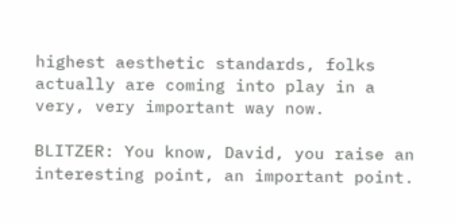highest aesthetic standards, folks actually are coming into play in a very, very important way now.

BLITZER: You know, David, you raise an interesting point, an important point.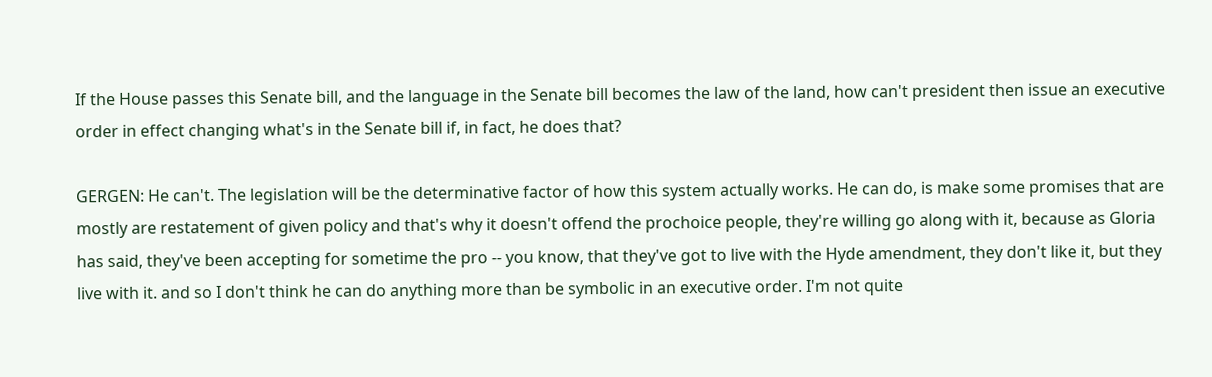If the House passes this Senate bill, and the language in the Senate bill becomes the law of the land, how can't president then issue an executive order in effect changing what's in the Senate bill if, in fact, he does that?

GERGEN: He can't. The legislation will be the determinative factor of how this system actually works. He can do, is make some promises that are mostly are restatement of given policy and that's why it doesn't offend the prochoice people, they're willing go along with it, because as Gloria has said, they've been accepting for sometime the pro -- you know, that they've got to live with the Hyde amendment, they don't like it, but they live with it. and so I don't think he can do anything more than be symbolic in an executive order. I'm not quite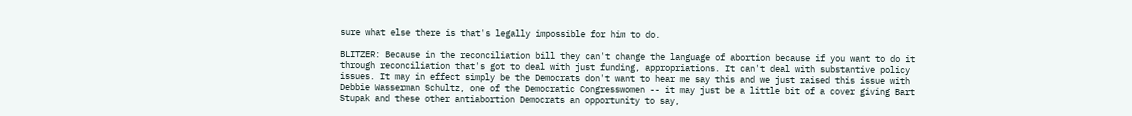sure what else there is that's legally impossible for him to do.

BLITZER: Because in the reconciliation bill they can't change the language of abortion because if you want to do it through reconciliation that's got to deal with just funding, appropriations. It can't deal with substantive policy issues. It may in effect simply be the Democrats don't want to hear me say this and we just raised this issue with Debbie Wasserman Schultz, one of the Democratic Congresswomen -- it may just be a little bit of a cover giving Bart Stupak and these other antiabortion Democrats an opportunity to say,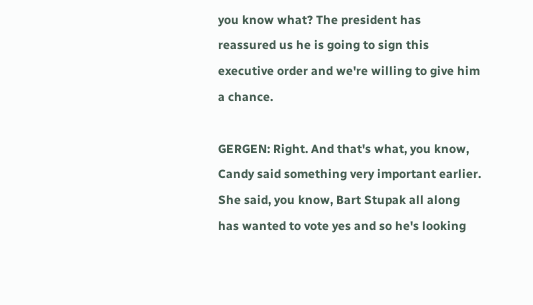you know what? The president has reassured us he is going to sign this executive order and we're willing to give him a chance.

GERGEN: Right. And that's what, you know, Candy said something very important earlier. She said, you know, Bart Stupak all along has wanted to vote yes and so he's looking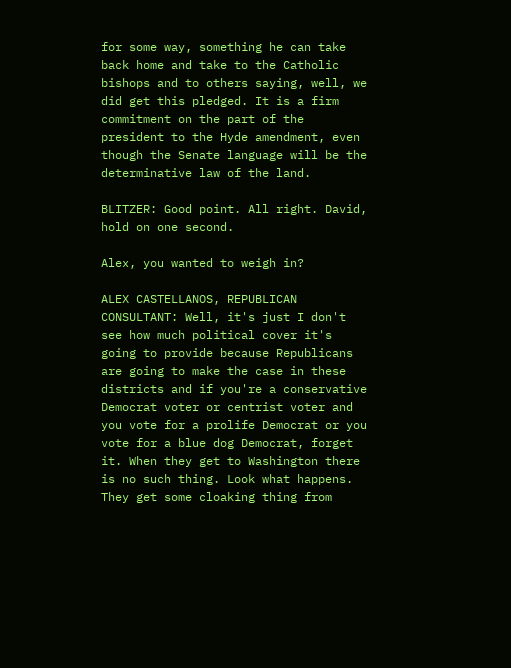for some way, something he can take back home and take to the Catholic bishops and to others saying, well, we did get this pledged. It is a firm commitment on the part of the president to the Hyde amendment, even though the Senate language will be the determinative law of the land.

BLITZER: Good point. All right. David, hold on one second.

Alex, you wanted to weigh in?

ALEX CASTELLANOS, REPUBLICAN CONSULTANT: Well, it's just I don't see how much political cover it's going to provide because Republicans are going to make the case in these districts and if you're a conservative Democrat voter or centrist voter and you vote for a prolife Democrat or you vote for a blue dog Democrat, forget it. When they get to Washington there is no such thing. Look what happens. They get some cloaking thing from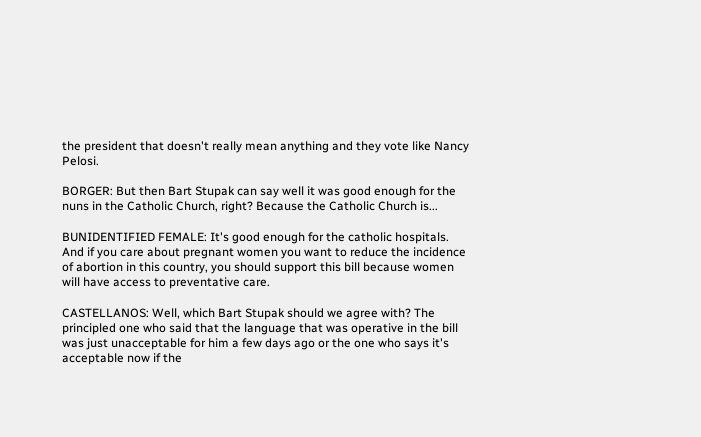the president that doesn't really mean anything and they vote like Nancy Pelosi.

BORGER: But then Bart Stupak can say well it was good enough for the nuns in the Catholic Church, right? Because the Catholic Church is...

BUNIDENTIFIED FEMALE: It's good enough for the catholic hospitals. And if you care about pregnant women you want to reduce the incidence of abortion in this country, you should support this bill because women will have access to preventative care.

CASTELLANOS: Well, which Bart Stupak should we agree with? The principled one who said that the language that was operative in the bill was just unacceptable for him a few days ago or the one who says it's acceptable now if the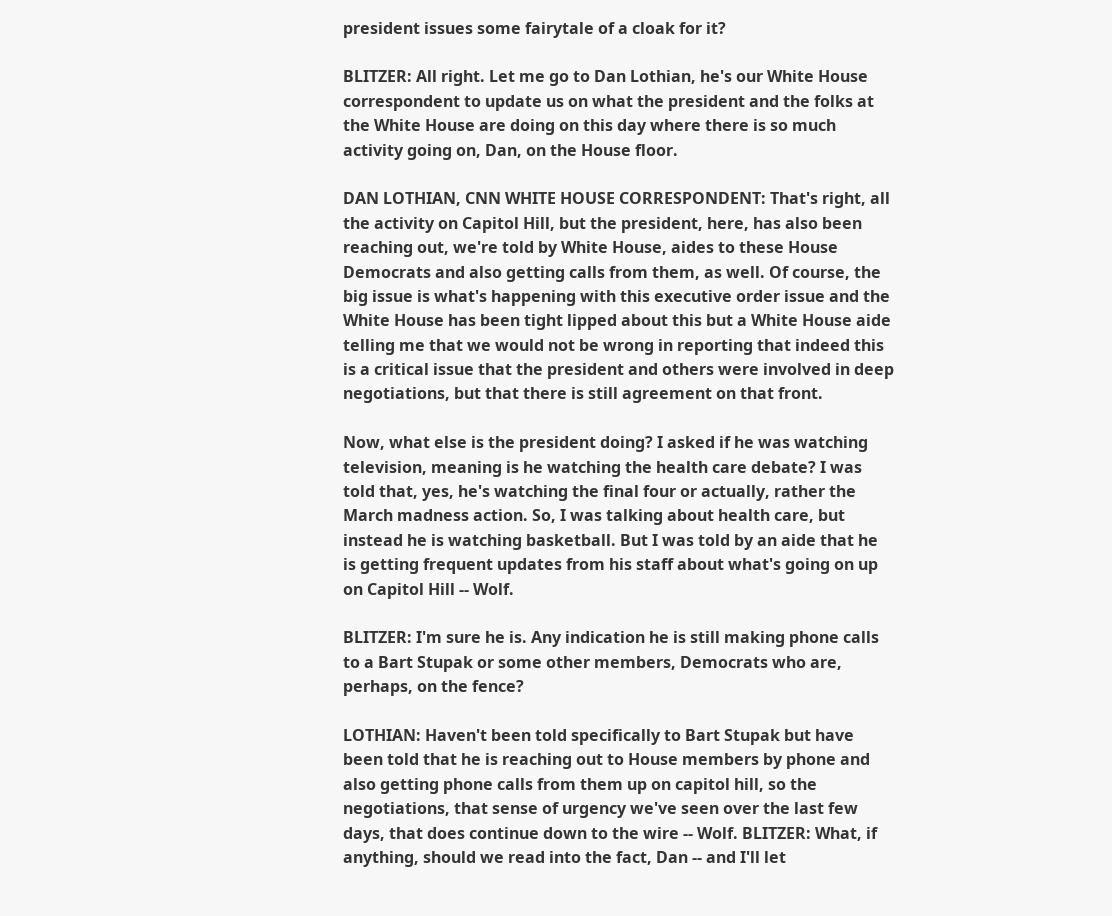president issues some fairytale of a cloak for it?

BLITZER: All right. Let me go to Dan Lothian, he's our White House correspondent to update us on what the president and the folks at the White House are doing on this day where there is so much activity going on, Dan, on the House floor.

DAN LOTHIAN, CNN WHITE HOUSE CORRESPONDENT: That's right, all the activity on Capitol Hill, but the president, here, has also been reaching out, we're told by White House, aides to these House Democrats and also getting calls from them, as well. Of course, the big issue is what's happening with this executive order issue and the White House has been tight lipped about this but a White House aide telling me that we would not be wrong in reporting that indeed this is a critical issue that the president and others were involved in deep negotiations, but that there is still agreement on that front.

Now, what else is the president doing? I asked if he was watching television, meaning is he watching the health care debate? I was told that, yes, he's watching the final four or actually, rather the March madness action. So, I was talking about health care, but instead he is watching basketball. But I was told by an aide that he is getting frequent updates from his staff about what's going on up on Capitol Hill -- Wolf.

BLITZER: I'm sure he is. Any indication he is still making phone calls to a Bart Stupak or some other members, Democrats who are, perhaps, on the fence?

LOTHIAN: Haven't been told specifically to Bart Stupak but have been told that he is reaching out to House members by phone and also getting phone calls from them up on capitol hill, so the negotiations, that sense of urgency we've seen over the last few days, that does continue down to the wire -- Wolf. BLITZER: What, if anything, should we read into the fact, Dan -- and I'll let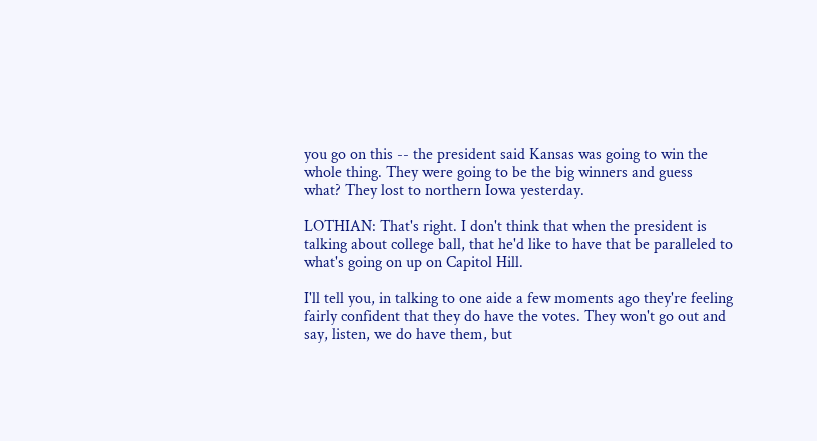you go on this -- the president said Kansas was going to win the whole thing. They were going to be the big winners and guess what? They lost to northern Iowa yesterday.

LOTHIAN: That's right. I don't think that when the president is talking about college ball, that he'd like to have that be paralleled to what's going on up on Capitol Hill.

I'll tell you, in talking to one aide a few moments ago they're feeling fairly confident that they do have the votes. They won't go out and say, listen, we do have them, but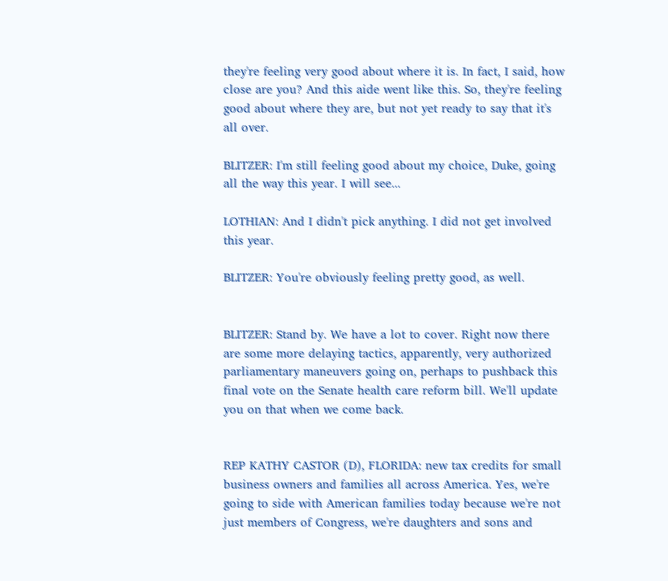they're feeling very good about where it is. In fact, I said, how close are you? And this aide went like this. So, they're feeling good about where they are, but not yet ready to say that it's all over.

BLITZER: I'm still feeling good about my choice, Duke, going all the way this year. I will see...

LOTHIAN: And I didn't pick anything. I did not get involved this year.

BLITZER: You're obviously feeling pretty good, as well.


BLITZER: Stand by. We have a lot to cover. Right now there are some more delaying tactics, apparently, very authorized parliamentary maneuvers going on, perhaps to pushback this final vote on the Senate health care reform bill. We'll update you on that when we come back.


REP KATHY CASTOR (D), FLORIDA: new tax credits for small business owners and families all across America. Yes, we're going to side with American families today because we're not just members of Congress, we're daughters and sons and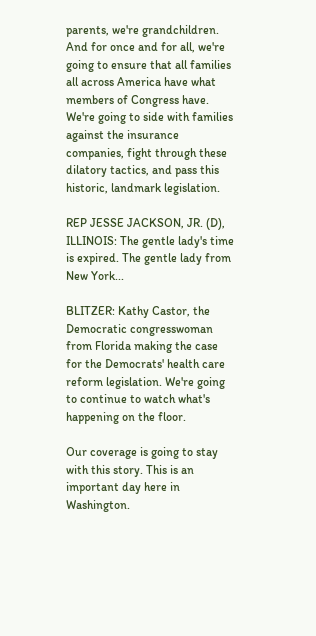parents, we're grandchildren. And for once and for all, we're going to ensure that all families all across America have what members of Congress have. We're going to side with families against the insurance companies, fight through these dilatory tactics, and pass this historic, landmark legislation.

REP JESSE JACKSON, JR. (D), ILLINOIS: The gentle lady's time is expired. The gentle lady from New York...

BLITZER: Kathy Castor, the Democratic congresswoman from Florida making the case for the Democrats' health care reform legislation. We're going to continue to watch what's happening on the floor.

Our coverage is going to stay with this story. This is an important day here in Washington.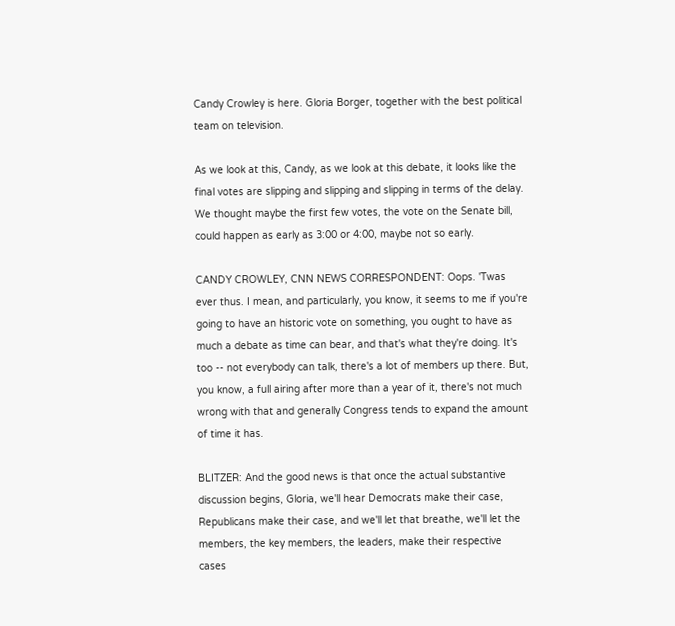Candy Crowley is here. Gloria Borger, together with the best political team on television.

As we look at this, Candy, as we look at this debate, it looks like the final votes are slipping and slipping and slipping in terms of the delay. We thought maybe the first few votes, the vote on the Senate bill, could happen as early as 3:00 or 4:00, maybe not so early.

CANDY CROWLEY, CNN NEWS CORRESPONDENT: Oops. 'Twas ever thus. I mean, and particularly, you know, it seems to me if you're going to have an historic vote on something, you ought to have as much a debate as time can bear, and that's what they're doing. It's too -- not everybody can talk, there's a lot of members up there. But, you know, a full airing after more than a year of it, there's not much wrong with that and generally Congress tends to expand the amount of time it has.

BLITZER: And the good news is that once the actual substantive discussion begins, Gloria, we'll hear Democrats make their case, Republicans make their case, and we'll let that breathe, we'll let the members, the key members, the leaders, make their respective cases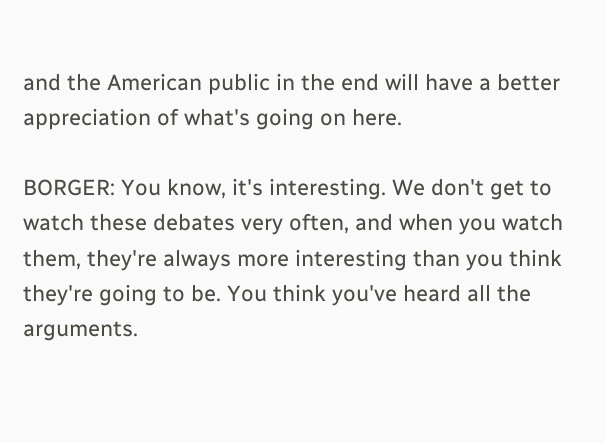and the American public in the end will have a better appreciation of what's going on here.

BORGER: You know, it's interesting. We don't get to watch these debates very often, and when you watch them, they're always more interesting than you think they're going to be. You think you've heard all the arguments.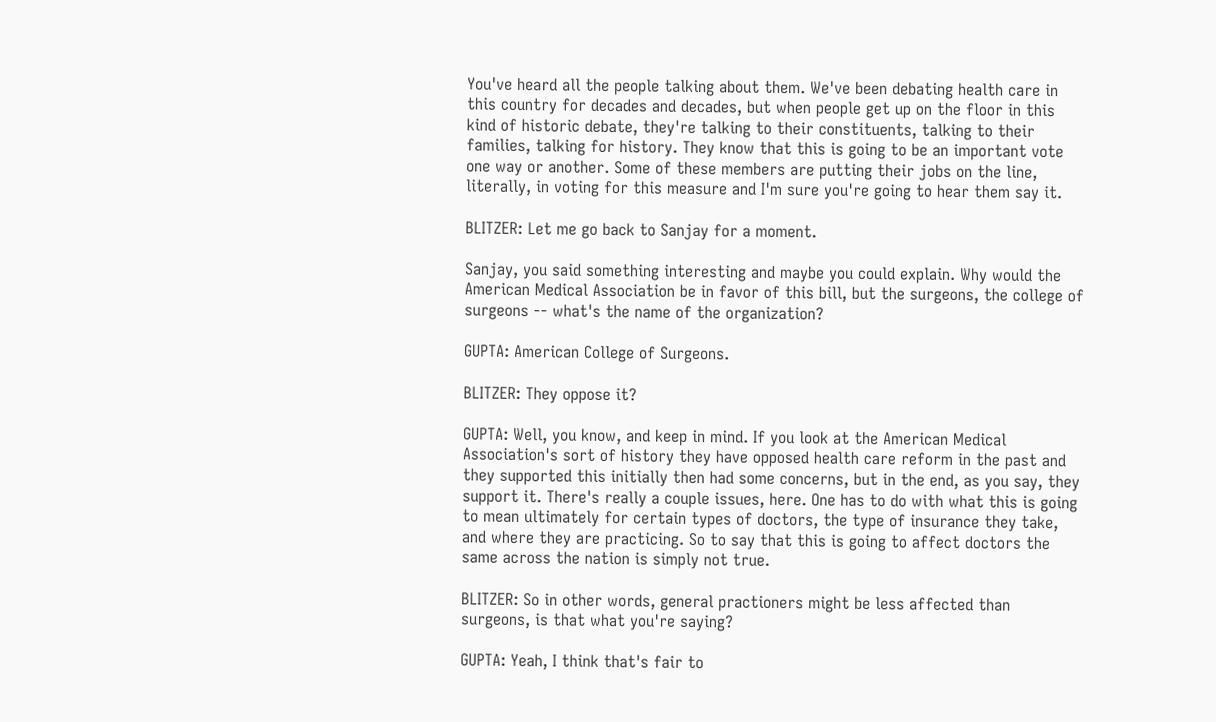You've heard all the people talking about them. We've been debating health care in this country for decades and decades, but when people get up on the floor in this kind of historic debate, they're talking to their constituents, talking to their families, talking for history. They know that this is going to be an important vote one way or another. Some of these members are putting their jobs on the line, literally, in voting for this measure and I'm sure you're going to hear them say it.

BLITZER: Let me go back to Sanjay for a moment.

Sanjay, you said something interesting and maybe you could explain. Why would the American Medical Association be in favor of this bill, but the surgeons, the college of surgeons -- what's the name of the organization?

GUPTA: American College of Surgeons.

BLITZER: They oppose it?

GUPTA: Well, you know, and keep in mind. If you look at the American Medical Association's sort of history they have opposed health care reform in the past and they supported this initially then had some concerns, but in the end, as you say, they support it. There's really a couple issues, here. One has to do with what this is going to mean ultimately for certain types of doctors, the type of insurance they take, and where they are practicing. So to say that this is going to affect doctors the same across the nation is simply not true.

BLITZER: So in other words, general practioners might be less affected than surgeons, is that what you're saying?

GUPTA: Yeah, I think that's fair to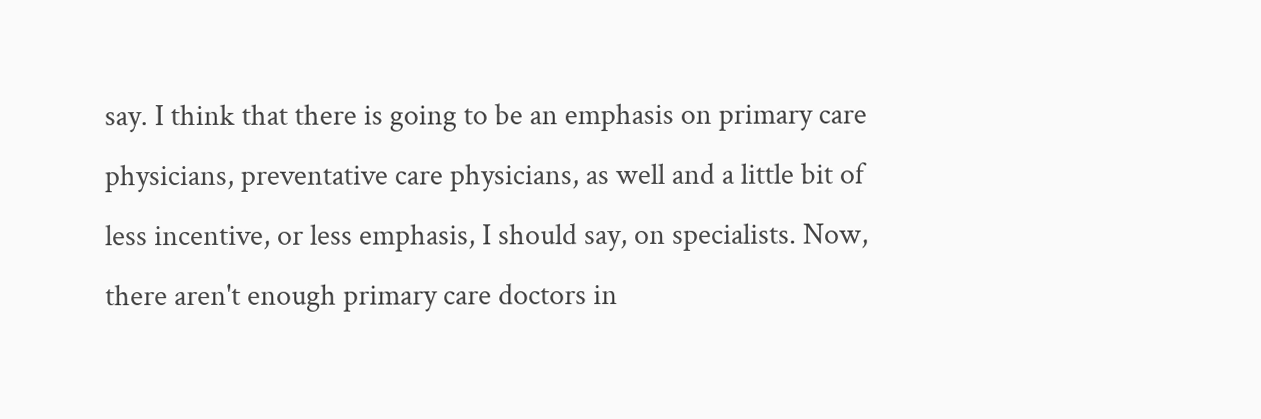say. I think that there is going to be an emphasis on primary care physicians, preventative care physicians, as well and a little bit of less incentive, or less emphasis, I should say, on specialists. Now, there aren't enough primary care doctors in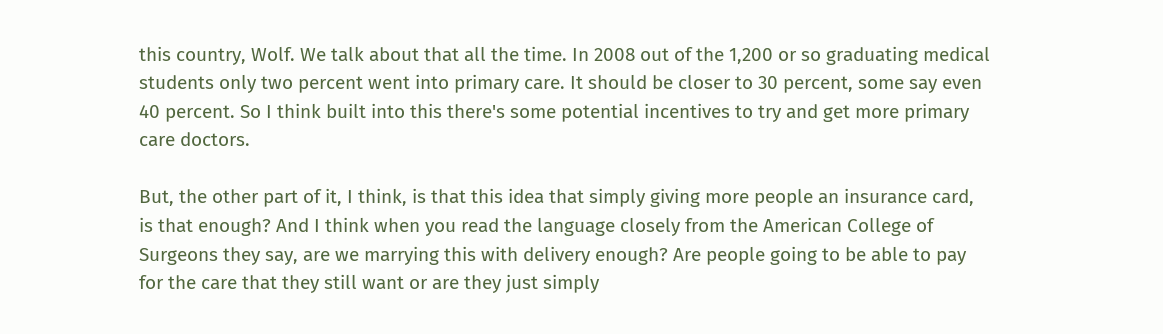this country, Wolf. We talk about that all the time. In 2008 out of the 1,200 or so graduating medical students only two percent went into primary care. It should be closer to 30 percent, some say even 40 percent. So I think built into this there's some potential incentives to try and get more primary care doctors.

But, the other part of it, I think, is that this idea that simply giving more people an insurance card, is that enough? And I think when you read the language closely from the American College of Surgeons they say, are we marrying this with delivery enough? Are people going to be able to pay for the care that they still want or are they just simply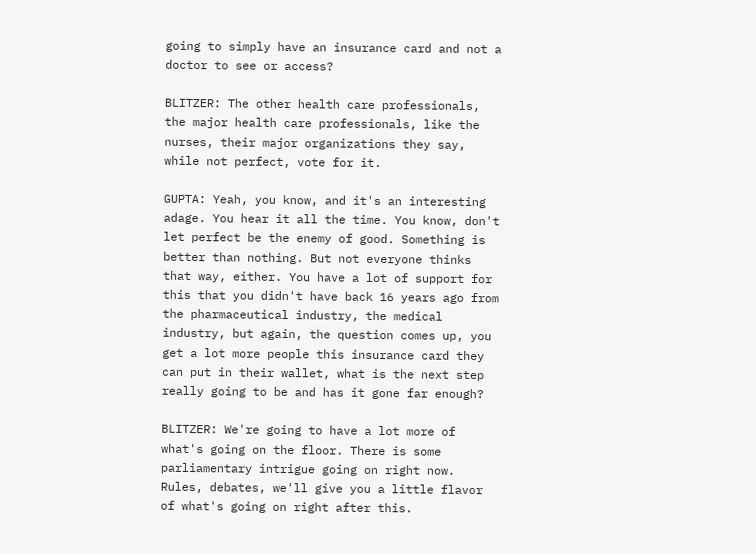going to simply have an insurance card and not a doctor to see or access?

BLITZER: The other health care professionals, the major health care professionals, like the nurses, their major organizations they say, while not perfect, vote for it.

GUPTA: Yeah, you know, and it's an interesting adage. You hear it all the time. You know, don't let perfect be the enemy of good. Something is better than nothing. But not everyone thinks that way, either. You have a lot of support for this that you didn't have back 16 years ago from the pharmaceutical industry, the medical industry, but again, the question comes up, you get a lot more people this insurance card they can put in their wallet, what is the next step really going to be and has it gone far enough?

BLITZER: We're going to have a lot more of what's going on the floor. There is some parliamentary intrigue going on right now. Rules, debates, we'll give you a little flavor of what's going on right after this.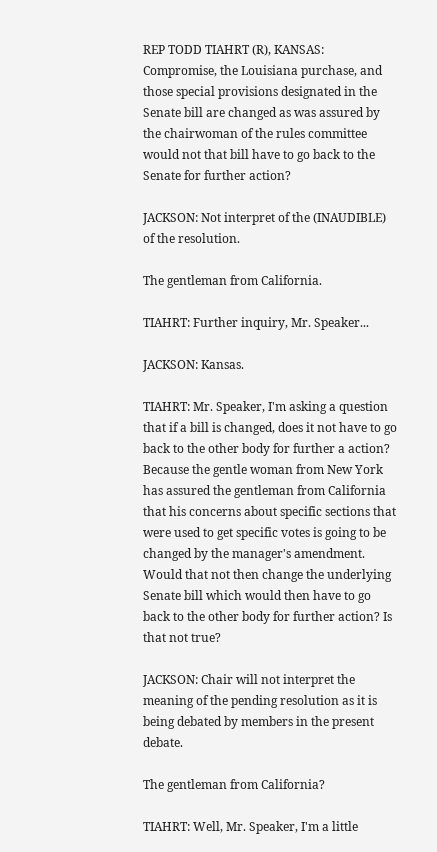REP TODD TIAHRT (R), KANSAS: Compromise, the Louisiana purchase, and those special provisions designated in the Senate bill are changed as was assured by the chairwoman of the rules committee would not that bill have to go back to the Senate for further action?

JACKSON: Not interpret of the (INAUDIBLE) of the resolution.

The gentleman from California.

TIAHRT: Further inquiry, Mr. Speaker...

JACKSON: Kansas.

TIAHRT: Mr. Speaker, I'm asking a question that if a bill is changed, does it not have to go back to the other body for further a action? Because the gentle woman from New York has assured the gentleman from California that his concerns about specific sections that were used to get specific votes is going to be changed by the manager's amendment. Would that not then change the underlying Senate bill which would then have to go back to the other body for further action? Is that not true?

JACKSON: Chair will not interpret the meaning of the pending resolution as it is being debated by members in the present debate.

The gentleman from California?

TIAHRT: Well, Mr. Speaker, I'm a little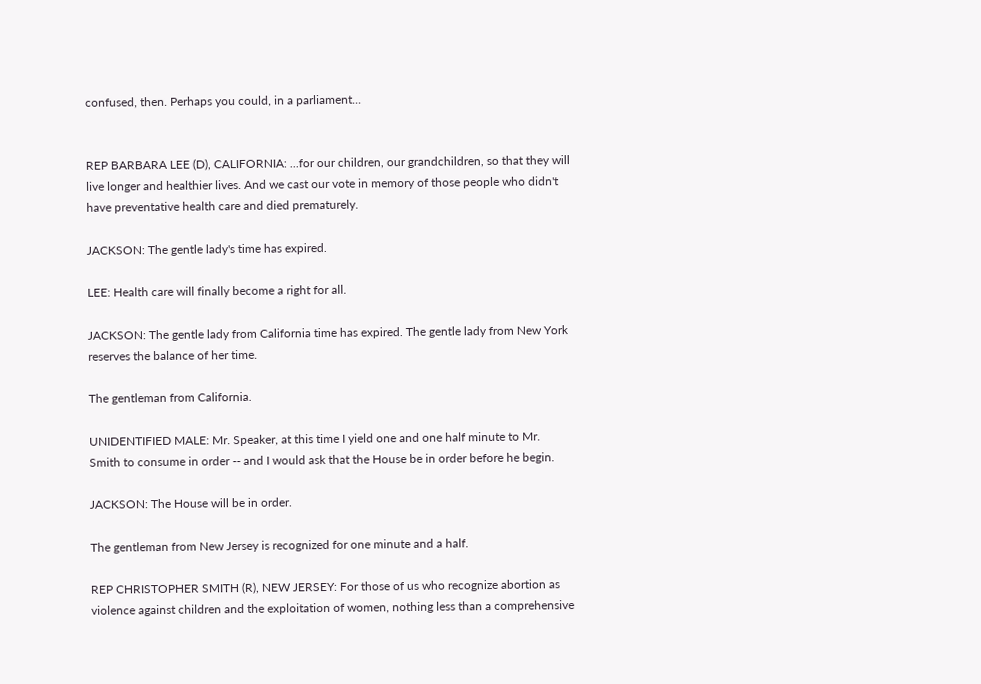confused, then. Perhaps you could, in a parliament...


REP BARBARA LEE (D), CALIFORNIA: ...for our children, our grandchildren, so that they will live longer and healthier lives. And we cast our vote in memory of those people who didn't have preventative health care and died prematurely.

JACKSON: The gentle lady's time has expired.

LEE: Health care will finally become a right for all.

JACKSON: The gentle lady from California time has expired. The gentle lady from New York reserves the balance of her time.

The gentleman from California.

UNIDENTIFIED MALE: Mr. Speaker, at this time I yield one and one half minute to Mr. Smith to consume in order -- and I would ask that the House be in order before he begin.

JACKSON: The House will be in order.

The gentleman from New Jersey is recognized for one minute and a half.

REP CHRISTOPHER SMITH (R), NEW JERSEY: For those of us who recognize abortion as violence against children and the exploitation of women, nothing less than a comprehensive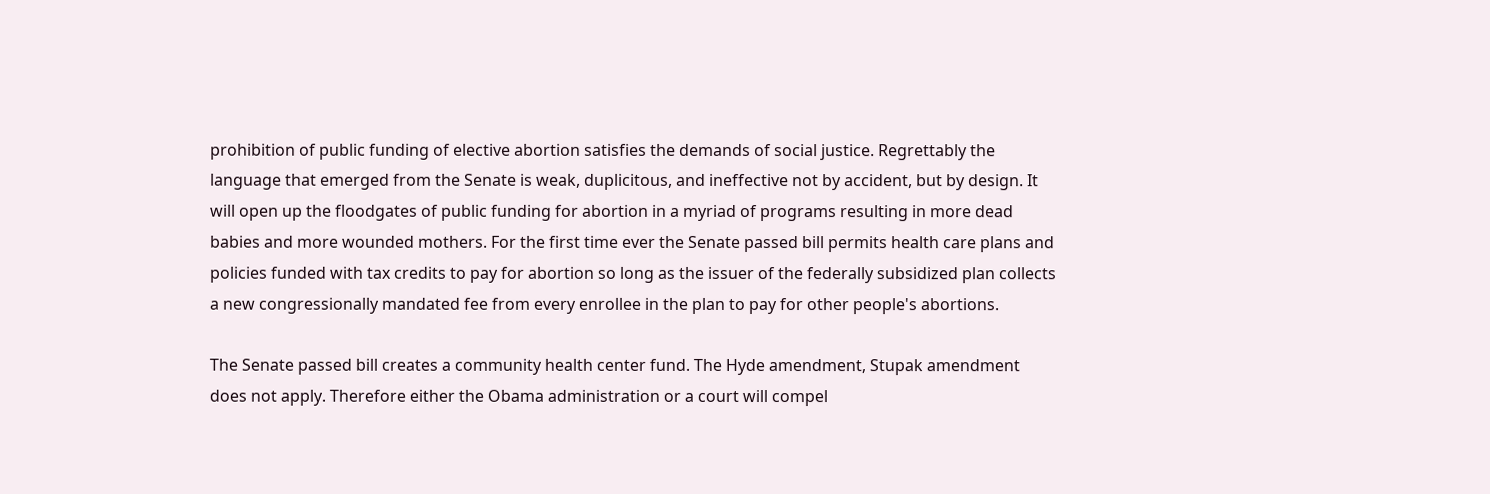prohibition of public funding of elective abortion satisfies the demands of social justice. Regrettably the language that emerged from the Senate is weak, duplicitous, and ineffective not by accident, but by design. It will open up the floodgates of public funding for abortion in a myriad of programs resulting in more dead babies and more wounded mothers. For the first time ever the Senate passed bill permits health care plans and policies funded with tax credits to pay for abortion so long as the issuer of the federally subsidized plan collects a new congressionally mandated fee from every enrollee in the plan to pay for other people's abortions.

The Senate passed bill creates a community health center fund. The Hyde amendment, Stupak amendment does not apply. Therefore either the Obama administration or a court will compel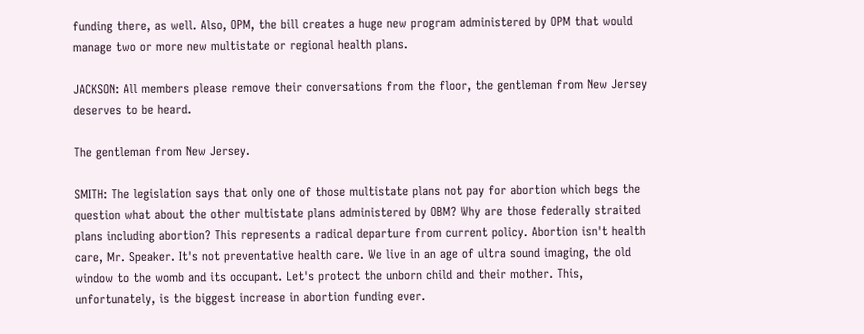funding there, as well. Also, OPM, the bill creates a huge new program administered by OPM that would manage two or more new multistate or regional health plans.

JACKSON: All members please remove their conversations from the floor, the gentleman from New Jersey deserves to be heard.

The gentleman from New Jersey.

SMITH: The legislation says that only one of those multistate plans not pay for abortion which begs the question what about the other multistate plans administered by OBM? Why are those federally straited plans including abortion? This represents a radical departure from current policy. Abortion isn't health care, Mr. Speaker. It's not preventative health care. We live in an age of ultra sound imaging, the old window to the womb and its occupant. Let's protect the unborn child and their mother. This, unfortunately, is the biggest increase in abortion funding ever.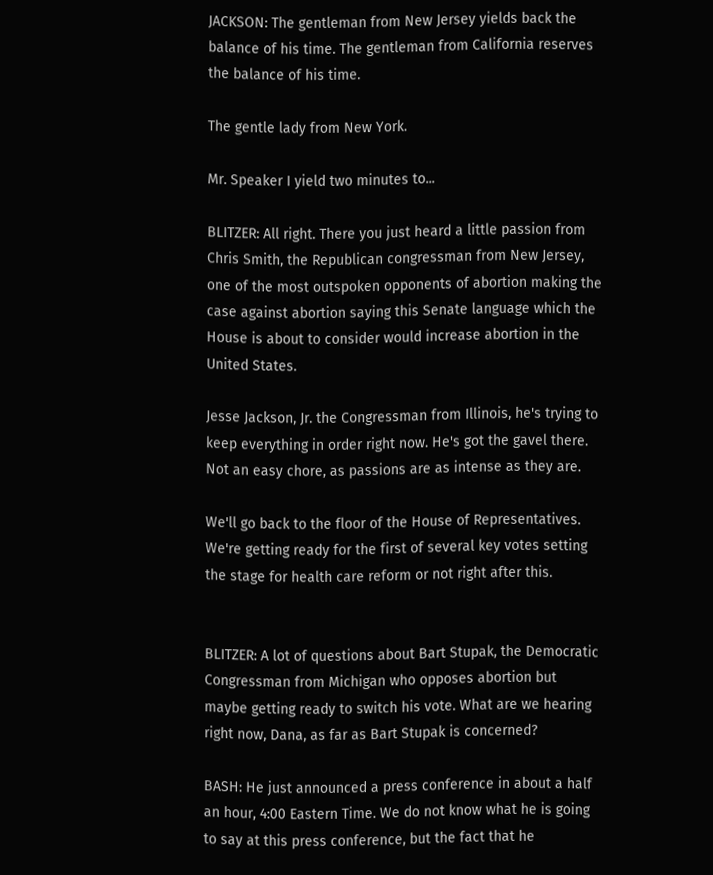JACKSON: The gentleman from New Jersey yields back the balance of his time. The gentleman from California reserves the balance of his time.

The gentle lady from New York.

Mr. Speaker I yield two minutes to...

BLITZER: All right. There you just heard a little passion from Chris Smith, the Republican congressman from New Jersey, one of the most outspoken opponents of abortion making the case against abortion saying this Senate language which the House is about to consider would increase abortion in the United States.

Jesse Jackson, Jr. the Congressman from Illinois, he's trying to keep everything in order right now. He's got the gavel there. Not an easy chore, as passions are as intense as they are.

We'll go back to the floor of the House of Representatives. We're getting ready for the first of several key votes setting the stage for health care reform or not right after this.


BLITZER: A lot of questions about Bart Stupak, the Democratic Congressman from Michigan who opposes abortion but maybe getting ready to switch his vote. What are we hearing right now, Dana, as far as Bart Stupak is concerned?

BASH: He just announced a press conference in about a half an hour, 4:00 Eastern Time. We do not know what he is going to say at this press conference, but the fact that he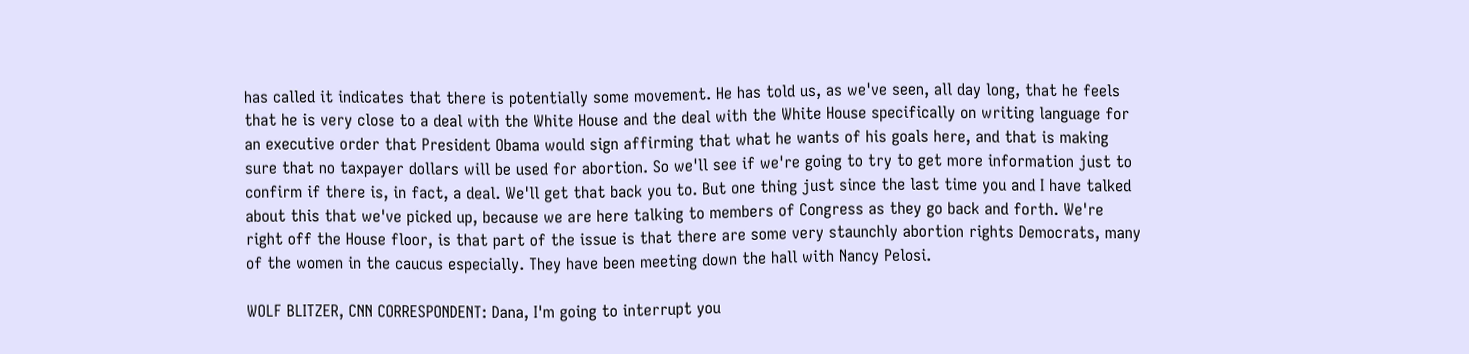has called it indicates that there is potentially some movement. He has told us, as we've seen, all day long, that he feels that he is very close to a deal with the White House and the deal with the White House specifically on writing language for an executive order that President Obama would sign affirming that what he wants of his goals here, and that is making sure that no taxpayer dollars will be used for abortion. So we'll see if we're going to try to get more information just to confirm if there is, in fact, a deal. We'll get that back you to. But one thing just since the last time you and I have talked about this that we've picked up, because we are here talking to members of Congress as they go back and forth. We're right off the House floor, is that part of the issue is that there are some very staunchly abortion rights Democrats, many of the women in the caucus especially. They have been meeting down the hall with Nancy Pelosi.

WOLF BLITZER, CNN CORRESPONDENT: Dana, I'm going to interrupt you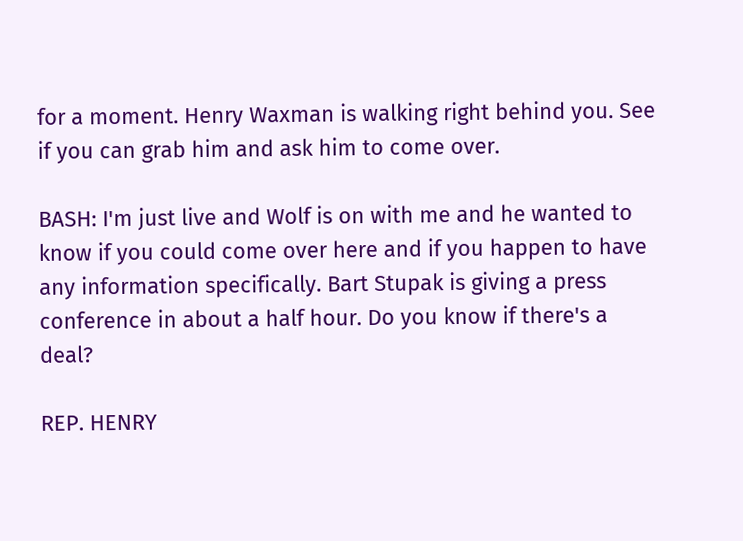for a moment. Henry Waxman is walking right behind you. See if you can grab him and ask him to come over.

BASH: I'm just live and Wolf is on with me and he wanted to know if you could come over here and if you happen to have any information specifically. Bart Stupak is giving a press conference in about a half hour. Do you know if there's a deal?

REP. HENRY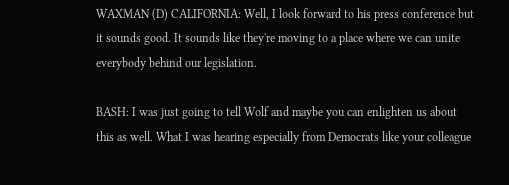WAXMAN (D) CALIFORNIA: Well, I look forward to his press conference but it sounds good. It sounds like they're moving to a place where we can unite everybody behind our legislation.

BASH: I was just going to tell Wolf and maybe you can enlighten us about this as well. What I was hearing especially from Democrats like your colleague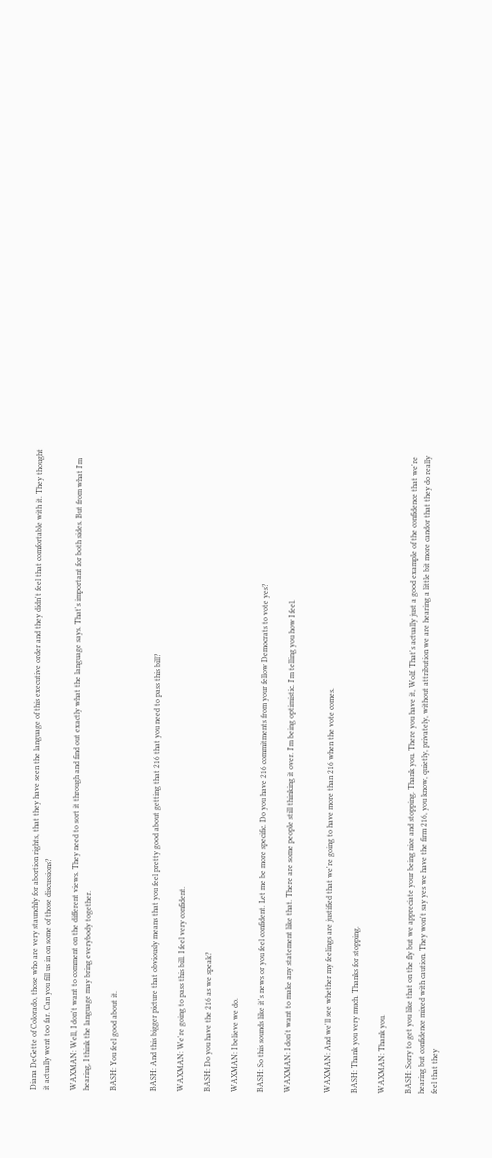Diana DeGette of Colorado, those who are very staunchly for abortion rights, that they have seen the language of this executive order and they didn't feel that comfortable with it. They thought it actually went too far. Can you fill us in on some of those discussions?

WAXMAN: Well, I don't want to comment on the different views. They need to sort it through and find out exactly what the language says. That's important for both sides. But from what I'm hearing, I think the language may bring everybody together.

BASH: You feel good about it.


BASH: And this bigger picture that obviously means that you feel pretty good about getting that 216 that you need to pass this bill?

WAXMAN: We're going to pass this bill. I feel very confident.

BASH: Do you have the 216 as we speak?

WAXMAN: I believe we do.

BASH: So this sounds like it's news or you feel confident. Let me be more specific. Do you have 216 commitments from your fellow Democrats to vote yes?

WAXMAN: I don't want to make any statement like that. There are some people still thinking it over. I'm being optimistic. I'm telling you how I feel.


WAXMAN: And we'll see whether my feelings are justified that we're going to have more than 216 when the vote comes.

BASH: Thank you very much. Thanks for stopping.

WAXMAN: Thank you.

BASH: Sorry to get you like that on the fly but we appreciate your being nice and stopping. Thank you. There you have it, Wolf. That's actually just a good example of the confidence that we're hearing but confidence mixed with caution. They won't say yes we have the firm 216, you know, quietly, privately, without attribution we are hearing a little bit more candor that they do really feel that they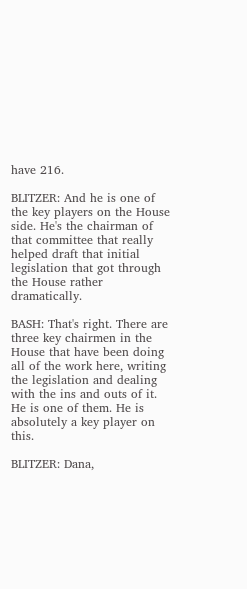have 216.

BLITZER: And he is one of the key players on the House side. He's the chairman of that committee that really helped draft that initial legislation that got through the House rather dramatically.

BASH: That's right. There are three key chairmen in the House that have been doing all of the work here, writing the legislation and dealing with the ins and outs of it. He is one of them. He is absolutely a key player on this.

BLITZER: Dana,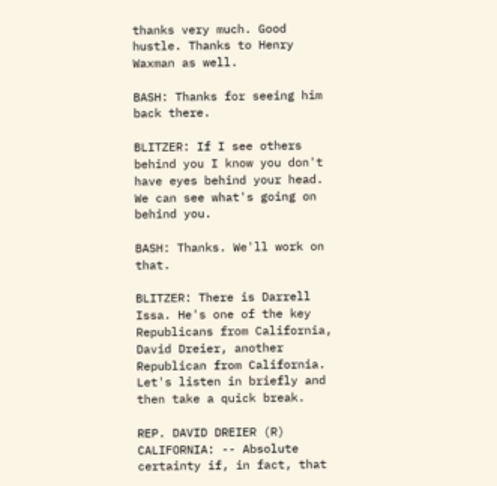thanks very much. Good hustle. Thanks to Henry Waxman as well.

BASH: Thanks for seeing him back there.

BLITZER: If I see others behind you I know you don't have eyes behind your head. We can see what's going on behind you.

BASH: Thanks. We'll work on that.

BLITZER: There is Darrell Issa. He's one of the key Republicans from California, David Dreier, another Republican from California. Let's listen in briefly and then take a quick break.

REP. DAVID DREIER (R) CALIFORNIA: -- Absolute certainty if, in fact, that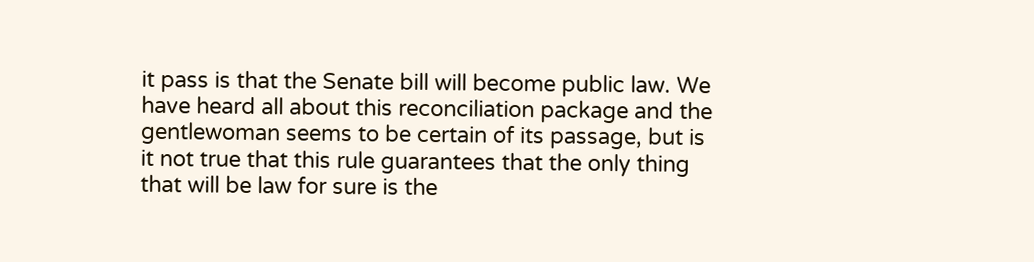it pass is that the Senate bill will become public law. We have heard all about this reconciliation package and the gentlewoman seems to be certain of its passage, but is it not true that this rule guarantees that the only thing that will be law for sure is the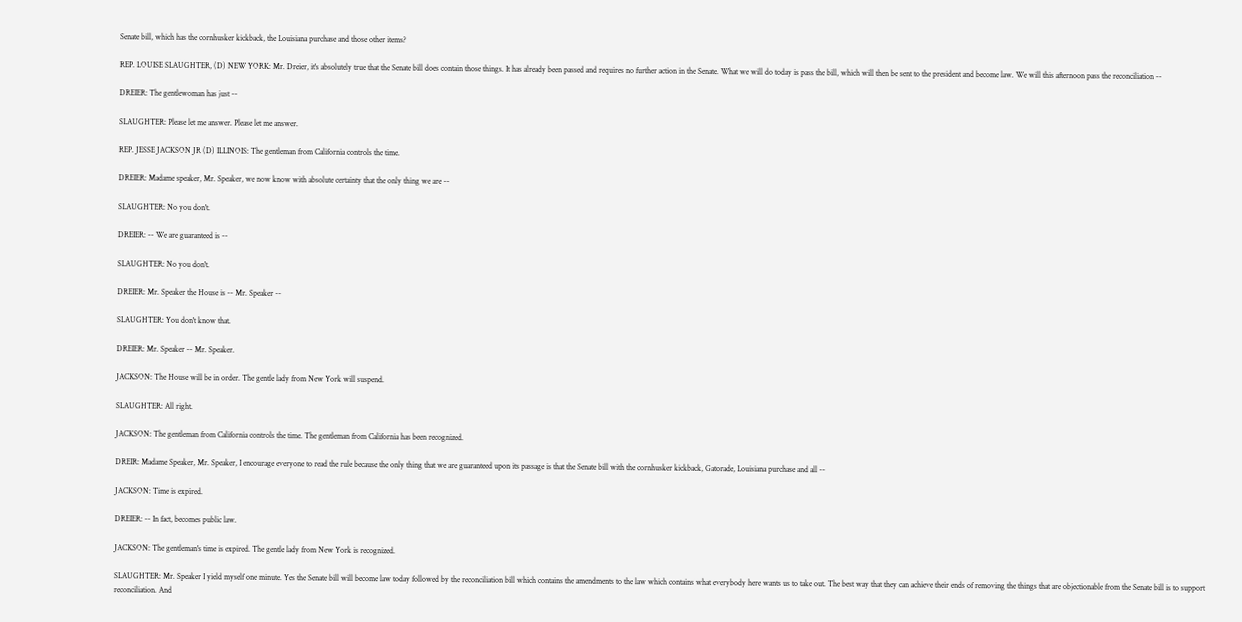Senate bill, which has the cornhusker kickback, the Louisiana purchase and those other items?

REP. LOUISE SLAUGHTER, (D) NEW YORK: Mr. Dreier, it's absolutely true that the Senate bill does contain those things. It has already been passed and requires no further action in the Senate. What we will do today is pass the bill, which will then be sent to the president and become law. We will this afternoon pass the reconciliation --

DREIER: The gentlewoman has just --

SLAUGHTER: Please let me answer. Please let me answer.

REP. JESSE JACKSON JR (D) ILLINOIS: The gentleman from California controls the time.

DREIER: Madame speaker, Mr. Speaker, we now know with absolute certainty that the only thing we are --

SLAUGHTER: No you don't.

DREIER: -- We are guaranteed is --

SLAUGHTER: No you don't.

DREIER: Mr. Speaker the House is -- Mr. Speaker --

SLAUGHTER: You don't know that.

DREIER: Mr. Speaker -- Mr. Speaker.

JACKSON: The House will be in order. The gentle lady from New York will suspend.

SLAUGHTER: All right.

JACKSON: The gentleman from California controls the time. The gentleman from California has been recognized.

DREIR: Madame Speaker, Mr. Speaker, I encourage everyone to read the rule because the only thing that we are guaranteed upon its passage is that the Senate bill with the cornhusker kickback, Gatorade, Louisiana purchase and all --

JACKSON: Time is expired.

DREIER: -- In fact, becomes public law.

JACKSON: The gentleman's time is expired. The gentle lady from New York is recognized.

SLAUGHTER: Mr. Speaker I yield myself one minute. Yes the Senate bill will become law today followed by the reconciliation bill which contains the amendments to the law which contains what everybody here wants us to take out. The best way that they can achieve their ends of removing the things that are objectionable from the Senate bill is to support reconciliation. And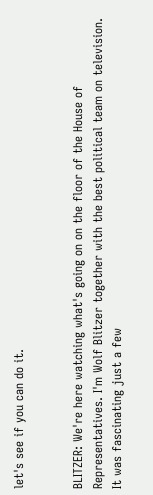let's see if you can do it.


BLITZER: We're here watching what's going on on the floor of the House of Representatives. I'm Wolf Blitzer together with the best political team on television. It was fascinating just a few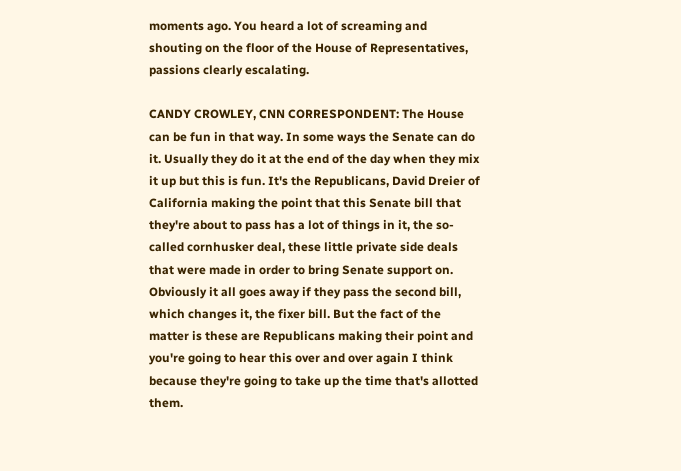moments ago. You heard a lot of screaming and shouting on the floor of the House of Representatives, passions clearly escalating.

CANDY CROWLEY, CNN CORRESPONDENT: The House can be fun in that way. In some ways the Senate can do it. Usually they do it at the end of the day when they mix it up but this is fun. It's the Republicans, David Dreier of California making the point that this Senate bill that they're about to pass has a lot of things in it, the so-called cornhusker deal, these little private side deals that were made in order to bring Senate support on. Obviously it all goes away if they pass the second bill, which changes it, the fixer bill. But the fact of the matter is these are Republicans making their point and you're going to hear this over and over again I think because they're going to take up the time that's allotted them.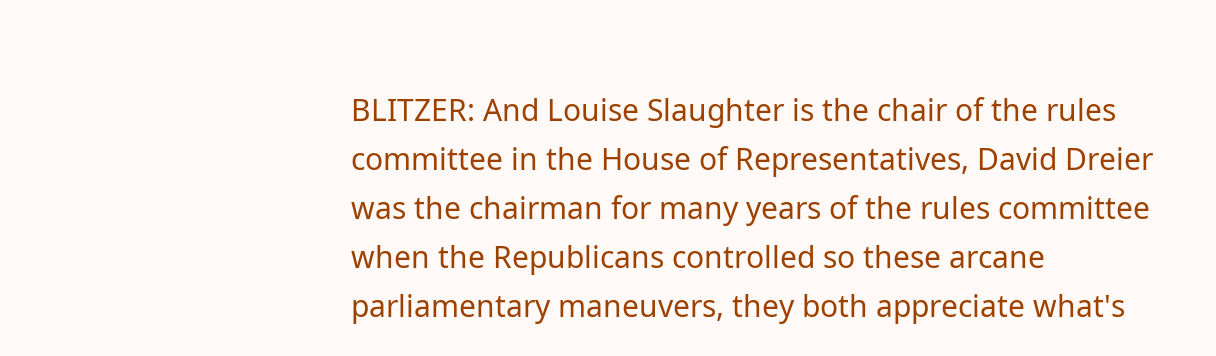BLITZER: And Louise Slaughter is the chair of the rules committee in the House of Representatives, David Dreier was the chairman for many years of the rules committee when the Republicans controlled so these arcane parliamentary maneuvers, they both appreciate what's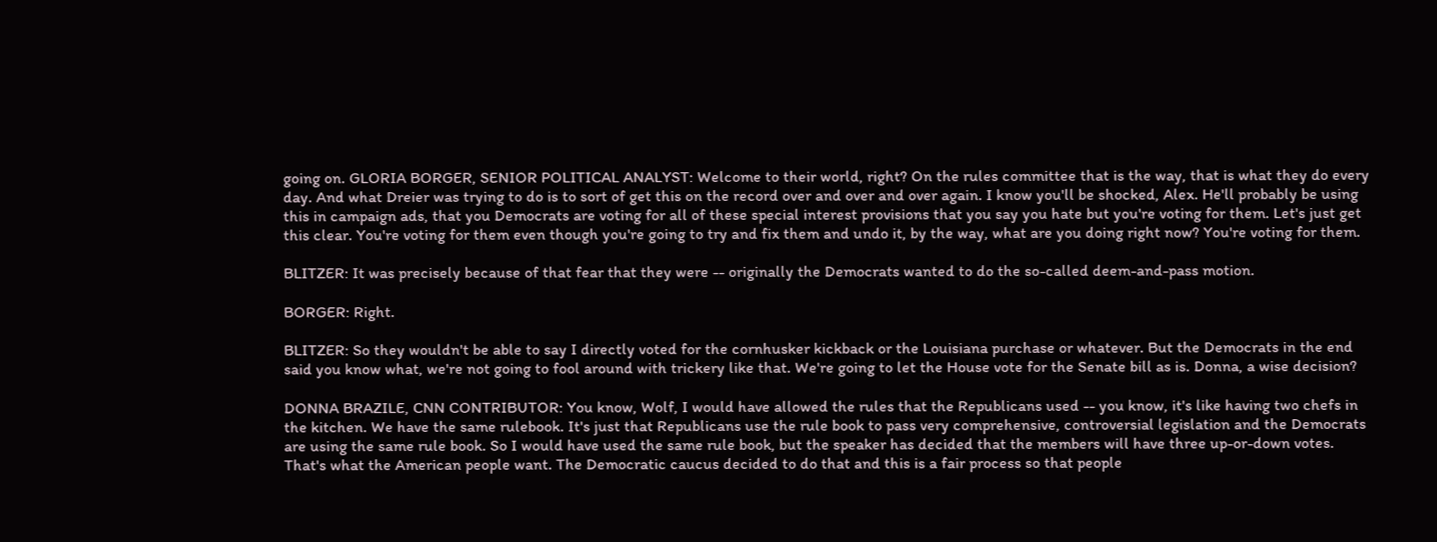going on. GLORIA BORGER, SENIOR POLITICAL ANALYST: Welcome to their world, right? On the rules committee that is the way, that is what they do every day. And what Dreier was trying to do is to sort of get this on the record over and over and over again. I know you'll be shocked, Alex. He'll probably be using this in campaign ads, that you Democrats are voting for all of these special interest provisions that you say you hate but you're voting for them. Let's just get this clear. You're voting for them even though you're going to try and fix them and undo it, by the way, what are you doing right now? You're voting for them.

BLITZER: It was precisely because of that fear that they were -- originally the Democrats wanted to do the so-called deem-and-pass motion.

BORGER: Right.

BLITZER: So they wouldn't be able to say I directly voted for the cornhusker kickback or the Louisiana purchase or whatever. But the Democrats in the end said you know what, we're not going to fool around with trickery like that. We're going to let the House vote for the Senate bill as is. Donna, a wise decision?

DONNA BRAZILE, CNN CONTRIBUTOR: You know, Wolf, I would have allowed the rules that the Republicans used -- you know, it's like having two chefs in the kitchen. We have the same rulebook. It's just that Republicans use the rule book to pass very comprehensive, controversial legislation and the Democrats are using the same rule book. So I would have used the same rule book, but the speaker has decided that the members will have three up-or-down votes. That's what the American people want. The Democratic caucus decided to do that and this is a fair process so that people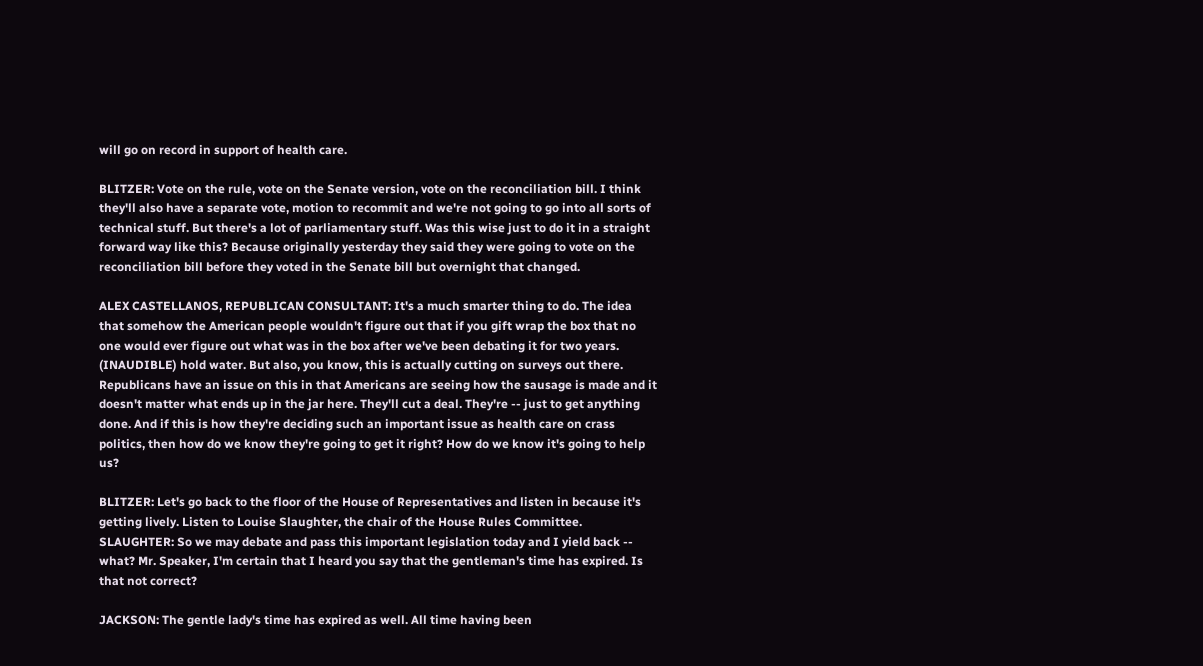will go on record in support of health care.

BLITZER: Vote on the rule, vote on the Senate version, vote on the reconciliation bill. I think they'll also have a separate vote, motion to recommit and we're not going to go into all sorts of technical stuff. But there's a lot of parliamentary stuff. Was this wise just to do it in a straight forward way like this? Because originally yesterday they said they were going to vote on the reconciliation bill before they voted in the Senate bill but overnight that changed.

ALEX CASTELLANOS, REPUBLICAN CONSULTANT: It's a much smarter thing to do. The idea that somehow the American people wouldn't figure out that if you gift wrap the box that no one would ever figure out what was in the box after we've been debating it for two years. (INAUDIBLE) hold water. But also, you know, this is actually cutting on surveys out there. Republicans have an issue on this in that Americans are seeing how the sausage is made and it doesn't matter what ends up in the jar here. They'll cut a deal. They're -- just to get anything done. And if this is how they're deciding such an important issue as health care on crass politics, then how do we know they're going to get it right? How do we know it's going to help us?

BLITZER: Let's go back to the floor of the House of Representatives and listen in because it's getting lively. Listen to Louise Slaughter, the chair of the House Rules Committee. SLAUGHTER: So we may debate and pass this important legislation today and I yield back -- what? Mr. Speaker, I'm certain that I heard you say that the gentleman's time has expired. Is that not correct?

JACKSON: The gentle lady's time has expired as well. All time having been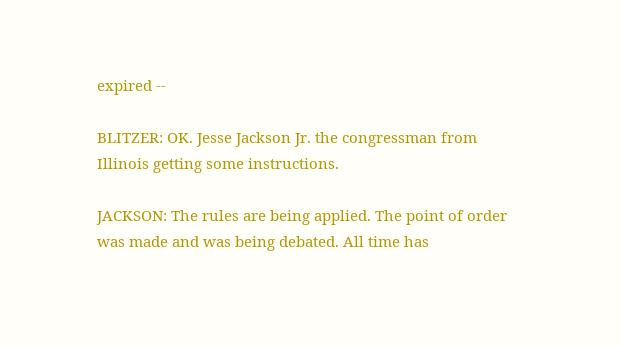expired --

BLITZER: OK. Jesse Jackson Jr. the congressman from Illinois getting some instructions.

JACKSON: The rules are being applied. The point of order was made and was being debated. All time has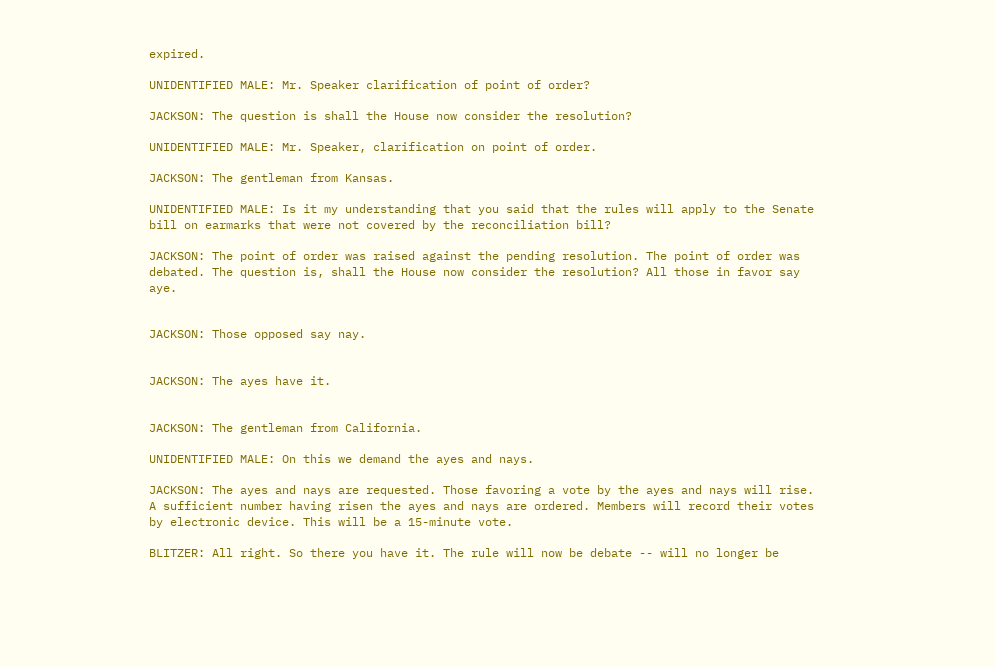expired.

UNIDENTIFIED MALE: Mr. Speaker clarification of point of order?

JACKSON: The question is shall the House now consider the resolution?

UNIDENTIFIED MALE: Mr. Speaker, clarification on point of order.

JACKSON: The gentleman from Kansas.

UNIDENTIFIED MALE: Is it my understanding that you said that the rules will apply to the Senate bill on earmarks that were not covered by the reconciliation bill?

JACKSON: The point of order was raised against the pending resolution. The point of order was debated. The question is, shall the House now consider the resolution? All those in favor say aye.


JACKSON: Those opposed say nay.


JACKSON: The ayes have it.


JACKSON: The gentleman from California.

UNIDENTIFIED MALE: On this we demand the ayes and nays.

JACKSON: The ayes and nays are requested. Those favoring a vote by the ayes and nays will rise. A sufficient number having risen the ayes and nays are ordered. Members will record their votes by electronic device. This will be a 15-minute vote.

BLITZER: All right. So there you have it. The rule will now be debate -- will no longer be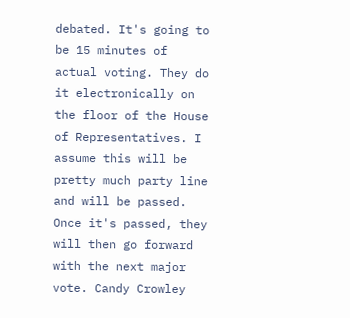debated. It's going to be 15 minutes of actual voting. They do it electronically on the floor of the House of Representatives. I assume this will be pretty much party line and will be passed. Once it's passed, they will then go forward with the next major vote. Candy Crowley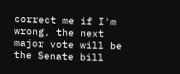correct me if I'm wrong, the next major vote will be the Senate bill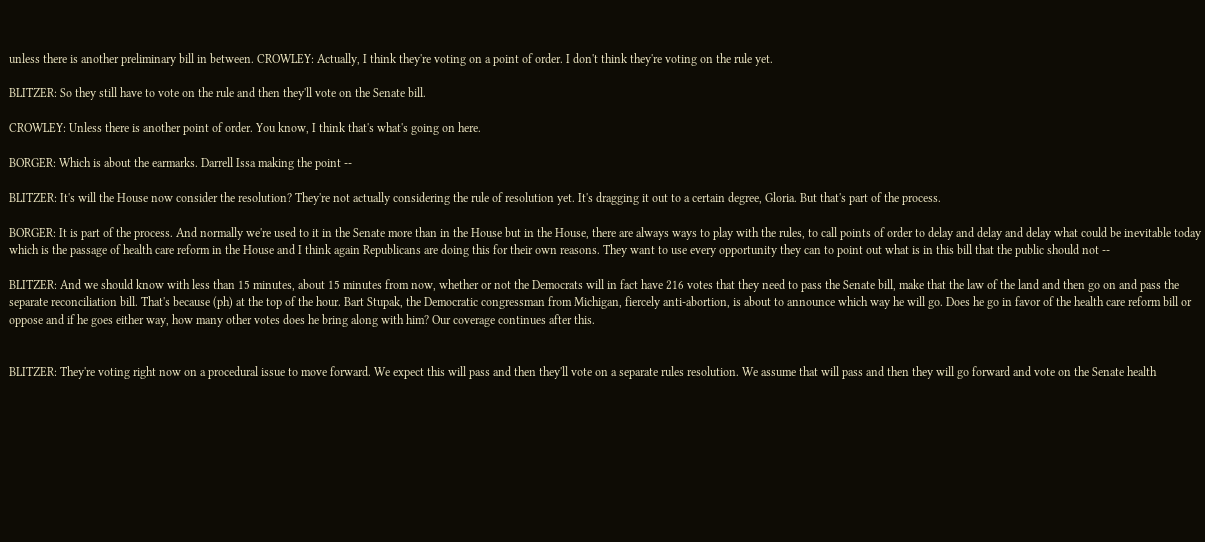unless there is another preliminary bill in between. CROWLEY: Actually, I think they're voting on a point of order. I don't think they're voting on the rule yet.

BLITZER: So they still have to vote on the rule and then they'll vote on the Senate bill.

CROWLEY: Unless there is another point of order. You know, I think that's what's going on here.

BORGER: Which is about the earmarks. Darrell Issa making the point --

BLITZER: It's will the House now consider the resolution? They're not actually considering the rule of resolution yet. It's dragging it out to a certain degree, Gloria. But that's part of the process.

BORGER: It is part of the process. And normally we're used to it in the Senate more than in the House but in the House, there are always ways to play with the rules, to call points of order to delay and delay and delay what could be inevitable today which is the passage of health care reform in the House and I think again Republicans are doing this for their own reasons. They want to use every opportunity they can to point out what is in this bill that the public should not --

BLITZER: And we should know with less than 15 minutes, about 15 minutes from now, whether or not the Democrats will in fact have 216 votes that they need to pass the Senate bill, make that the law of the land and then go on and pass the separate reconciliation bill. That's because (ph) at the top of the hour. Bart Stupak, the Democratic congressman from Michigan, fiercely anti-abortion, is about to announce which way he will go. Does he go in favor of the health care reform bill or oppose and if he goes either way, how many other votes does he bring along with him? Our coverage continues after this.


BLITZER: They're voting right now on a procedural issue to move forward. We expect this will pass and then they'll vote on a separate rules resolution. We assume that will pass and then they will go forward and vote on the Senate health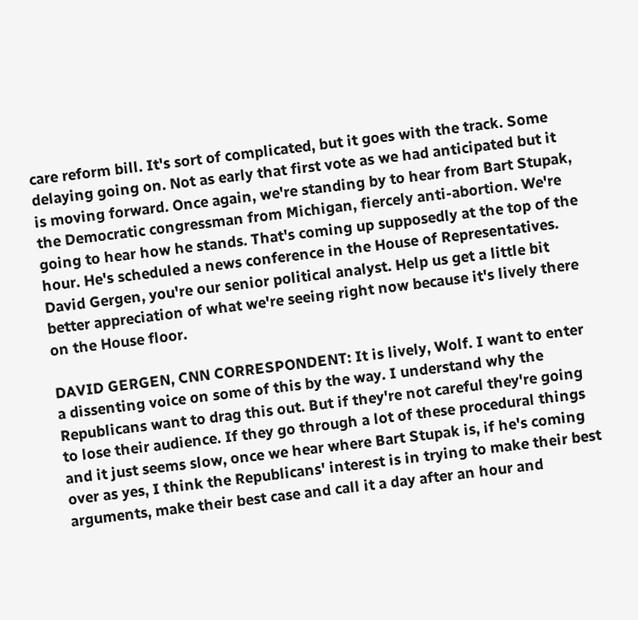care reform bill. It's sort of complicated, but it goes with the track. Some delaying going on. Not as early that first vote as we had anticipated but it is moving forward. Once again, we're standing by to hear from Bart Stupak, the Democratic congressman from Michigan, fiercely anti-abortion. We're going to hear how he stands. That's coming up supposedly at the top of the hour. He's scheduled a news conference in the House of Representatives. David Gergen, you're our senior political analyst. Help us get a little bit better appreciation of what we're seeing right now because it's lively there on the House floor.

DAVID GERGEN, CNN CORRESPONDENT: It is lively, Wolf. I want to enter a dissenting voice on some of this by the way. I understand why the Republicans want to drag this out. But if they're not careful they're going to lose their audience. If they go through a lot of these procedural things and it just seems slow, once we hear where Bart Stupak is, if he's coming over as yes, I think the Republicans' interest is in trying to make their best arguments, make their best case and call it a day after an hour and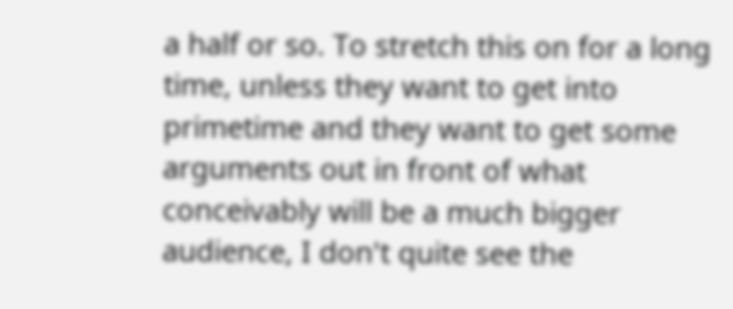a half or so. To stretch this on for a long time, unless they want to get into primetime and they want to get some arguments out in front of what conceivably will be a much bigger audience, I don't quite see the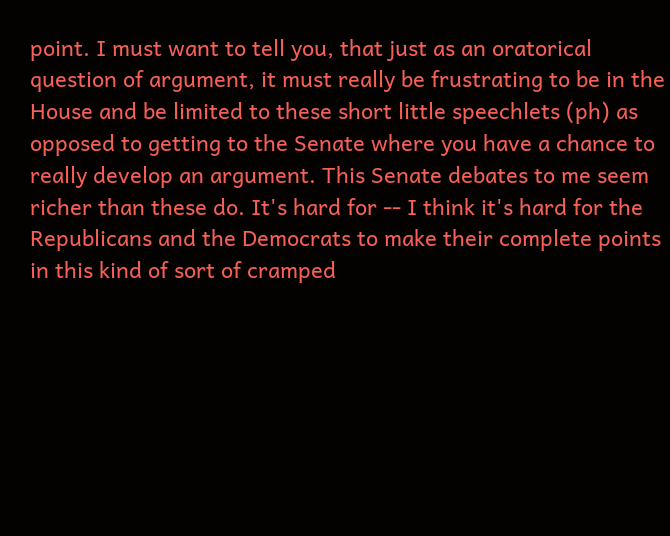point. I must want to tell you, that just as an oratorical question of argument, it must really be frustrating to be in the House and be limited to these short little speechlets (ph) as opposed to getting to the Senate where you have a chance to really develop an argument. This Senate debates to me seem richer than these do. It's hard for -- I think it's hard for the Republicans and the Democrats to make their complete points in this kind of sort of cramped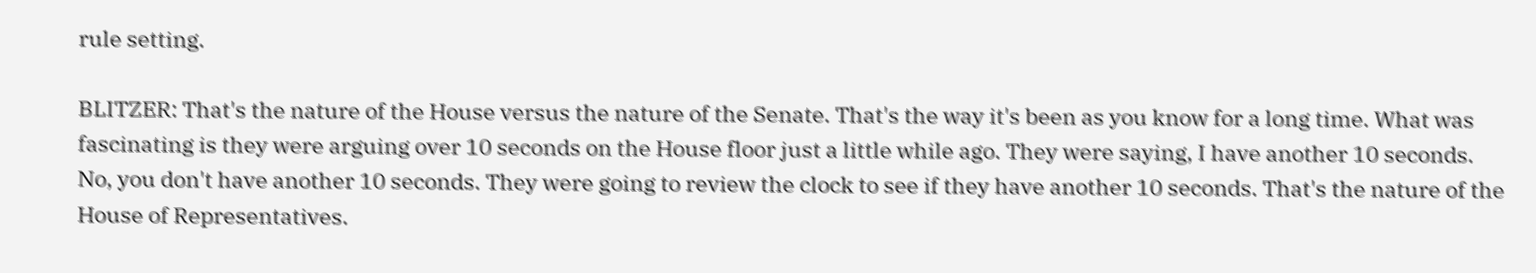rule setting.

BLITZER: That's the nature of the House versus the nature of the Senate. That's the way it's been as you know for a long time. What was fascinating is they were arguing over 10 seconds on the House floor just a little while ago. They were saying, I have another 10 seconds. No, you don't have another 10 seconds. They were going to review the clock to see if they have another 10 seconds. That's the nature of the House of Representatives.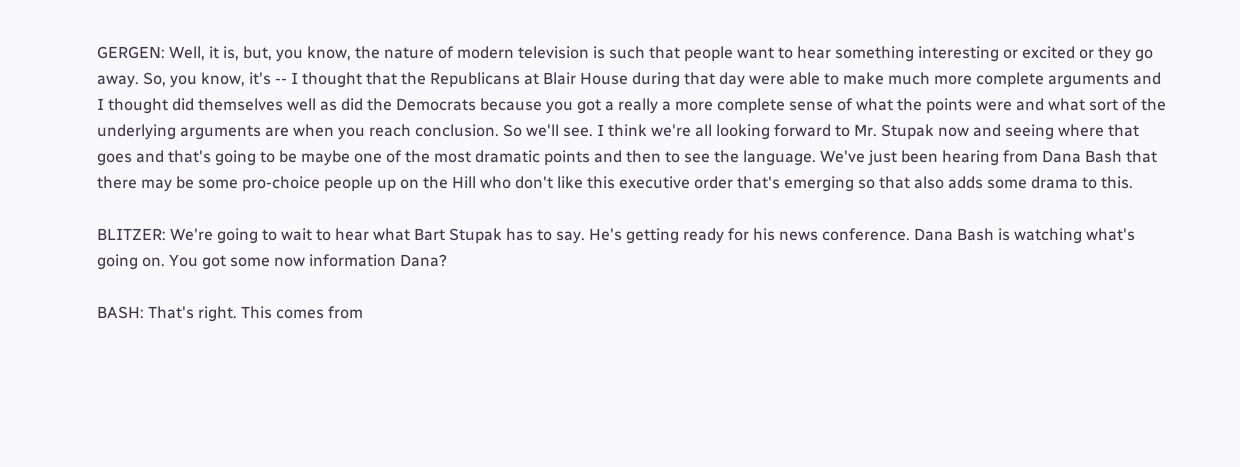GERGEN: Well, it is, but, you know, the nature of modern television is such that people want to hear something interesting or excited or they go away. So, you know, it's -- I thought that the Republicans at Blair House during that day were able to make much more complete arguments and I thought did themselves well as did the Democrats because you got a really a more complete sense of what the points were and what sort of the underlying arguments are when you reach conclusion. So we'll see. I think we're all looking forward to Mr. Stupak now and seeing where that goes and that's going to be maybe one of the most dramatic points and then to see the language. We've just been hearing from Dana Bash that there may be some pro-choice people up on the Hill who don't like this executive order that's emerging so that also adds some drama to this.

BLITZER: We're going to wait to hear what Bart Stupak has to say. He's getting ready for his news conference. Dana Bash is watching what's going on. You got some now information Dana?

BASH: That's right. This comes from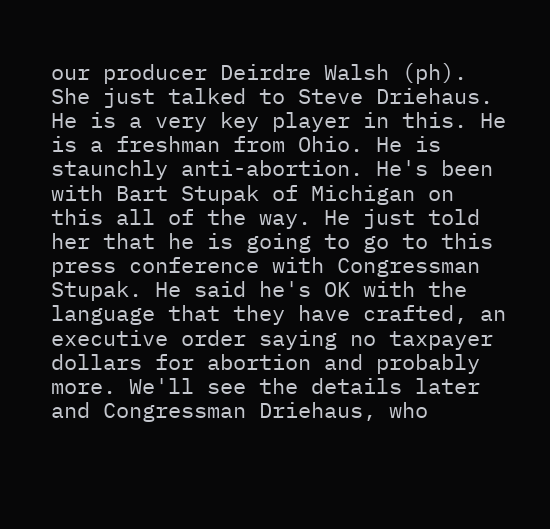our producer Deirdre Walsh (ph). She just talked to Steve Driehaus. He is a very key player in this. He is a freshman from Ohio. He is staunchly anti-abortion. He's been with Bart Stupak of Michigan on this all of the way. He just told her that he is going to go to this press conference with Congressman Stupak. He said he's OK with the language that they have crafted, an executive order saying no taxpayer dollars for abortion and probably more. We'll see the details later and Congressman Driehaus, who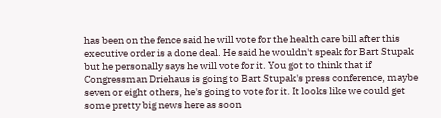has been on the fence said he will vote for the health care bill after this executive order is a done deal. He said he wouldn't speak for Bart Stupak but he personally says he will vote for it. You got to think that if Congressman Driehaus is going to Bart Stupak's press conference, maybe seven or eight others, he's going to vote for it. It looks like we could get some pretty big news here as soon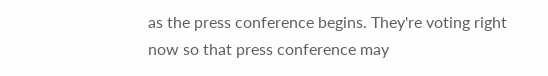as the press conference begins. They're voting right now so that press conference may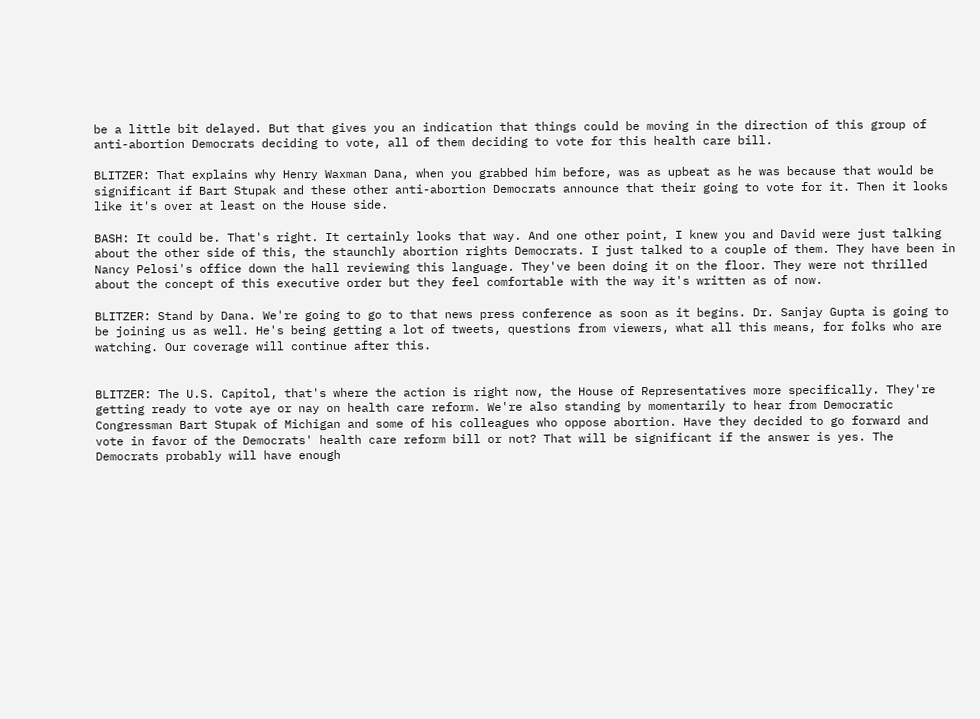be a little bit delayed. But that gives you an indication that things could be moving in the direction of this group of anti-abortion Democrats deciding to vote, all of them deciding to vote for this health care bill.

BLITZER: That explains why Henry Waxman Dana, when you grabbed him before, was as upbeat as he was because that would be significant if Bart Stupak and these other anti-abortion Democrats announce that their going to vote for it. Then it looks like it's over at least on the House side.

BASH: It could be. That's right. It certainly looks that way. And one other point, I knew you and David were just talking about the other side of this, the staunchly abortion rights Democrats. I just talked to a couple of them. They have been in Nancy Pelosi's office down the hall reviewing this language. They've been doing it on the floor. They were not thrilled about the concept of this executive order but they feel comfortable with the way it's written as of now.

BLITZER: Stand by Dana. We're going to go to that news press conference as soon as it begins. Dr. Sanjay Gupta is going to be joining us as well. He's being getting a lot of tweets, questions from viewers, what all this means, for folks who are watching. Our coverage will continue after this.


BLITZER: The U.S. Capitol, that's where the action is right now, the House of Representatives more specifically. They're getting ready to vote aye or nay on health care reform. We're also standing by momentarily to hear from Democratic Congressman Bart Stupak of Michigan and some of his colleagues who oppose abortion. Have they decided to go forward and vote in favor of the Democrats' health care reform bill or not? That will be significant if the answer is yes. The Democrats probably will have enough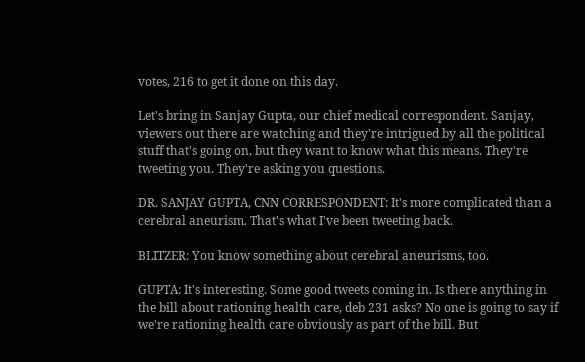votes, 216 to get it done on this day.

Let's bring in Sanjay Gupta, our chief medical correspondent. Sanjay, viewers out there are watching and they're intrigued by all the political stuff that's going on, but they want to know what this means. They're tweeting you. They're asking you questions.

DR. SANJAY GUPTA, CNN CORRESPONDENT: It's more complicated than a cerebral aneurism. That's what I've been tweeting back.

BLITZER: You know something about cerebral aneurisms, too.

GUPTA: It's interesting. Some good tweets coming in. Is there anything in the bill about rationing health care, deb 231 asks? No one is going to say if we're rationing health care obviously as part of the bill. But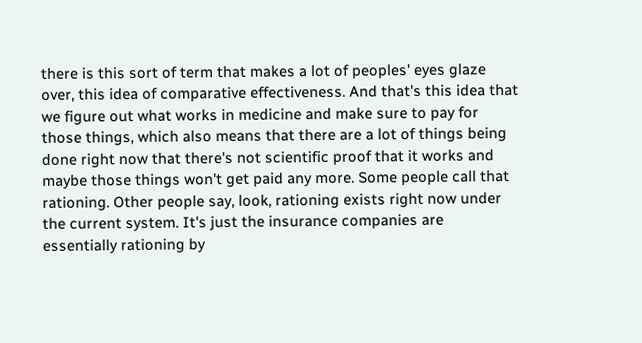there is this sort of term that makes a lot of peoples' eyes glaze over, this idea of comparative effectiveness. And that's this idea that we figure out what works in medicine and make sure to pay for those things, which also means that there are a lot of things being done right now that there's not scientific proof that it works and maybe those things won't get paid any more. Some people call that rationing. Other people say, look, rationing exists right now under the current system. It's just the insurance companies are essentially rationing by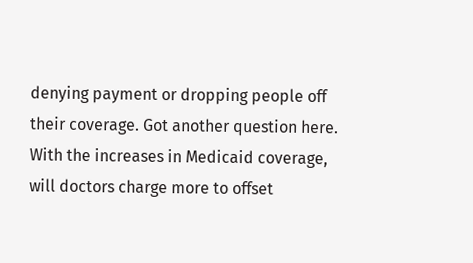denying payment or dropping people off their coverage. Got another question here. With the increases in Medicaid coverage, will doctors charge more to offset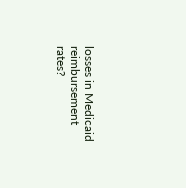losses in Medicaid reimbursement rates?